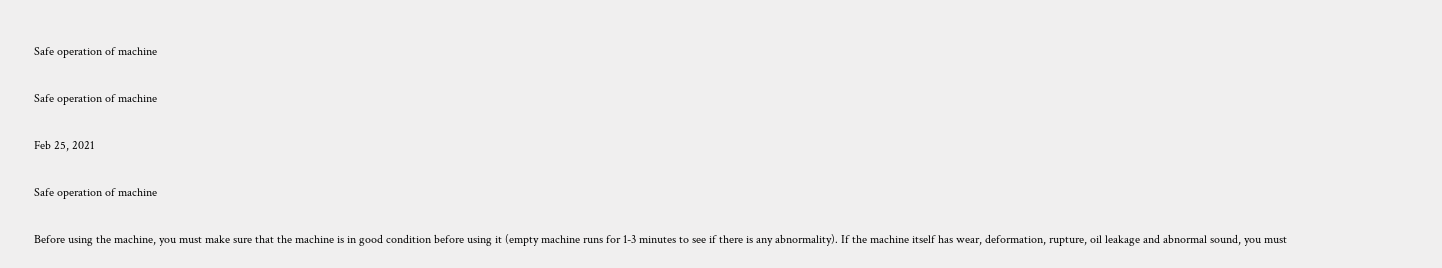Safe operation of machine

Safe operation of machine

Feb 25, 2021

Safe operation of machine

Before using the machine, you must make sure that the machine is in good condition before using it (empty machine runs for 1-3 minutes to see if there is any abnormality). If the machine itself has wear, deformation, rupture, oil leakage and abnormal sound, you must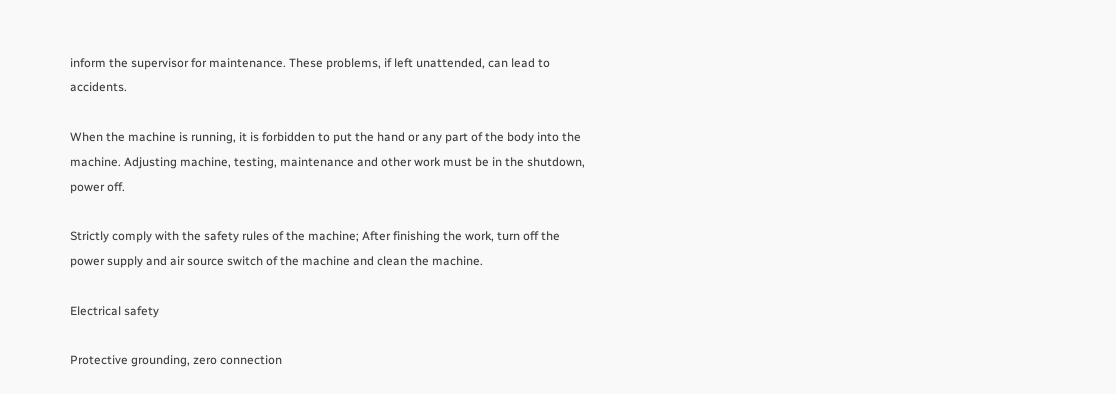inform the supervisor for maintenance. These problems, if left unattended, can lead to accidents.

When the machine is running, it is forbidden to put the hand or any part of the body into the machine. Adjusting machine, testing, maintenance and other work must be in the shutdown, power off.

Strictly comply with the safety rules of the machine; After finishing the work, turn off the power supply and air source switch of the machine and clean the machine.

Electrical safety

Protective grounding, zero connection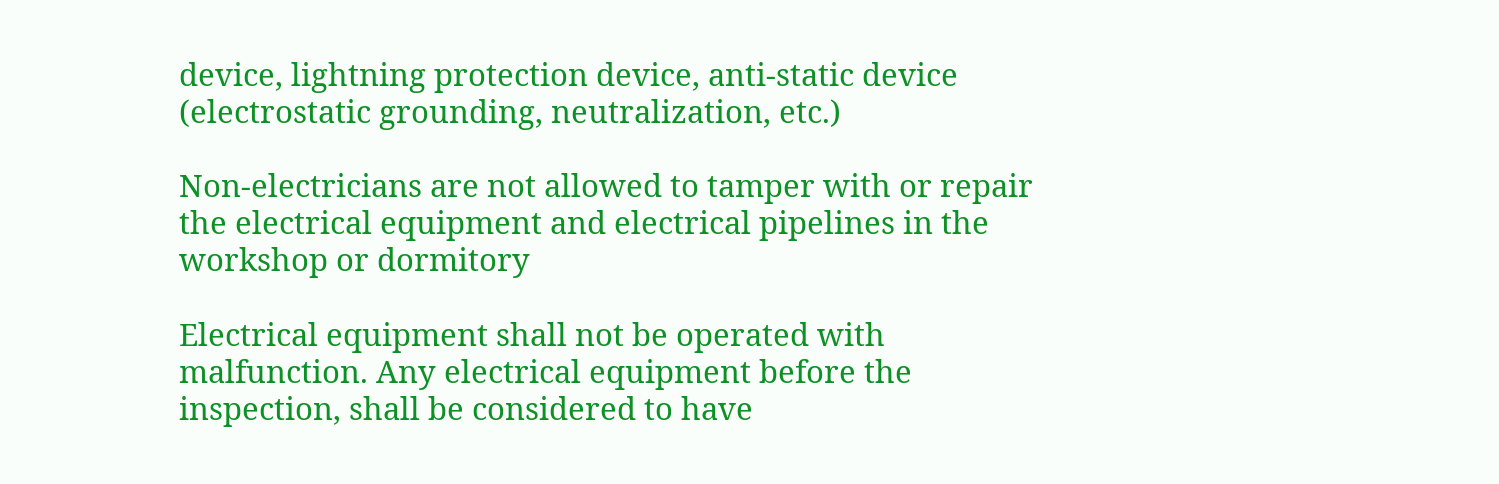device, lightning protection device, anti-static device (electrostatic grounding, neutralization, etc.)

Non-electricians are not allowed to tamper with or repair the electrical equipment and electrical pipelines in the workshop or dormitory

Electrical equipment shall not be operated with malfunction. Any electrical equipment before the inspection, shall be considered to have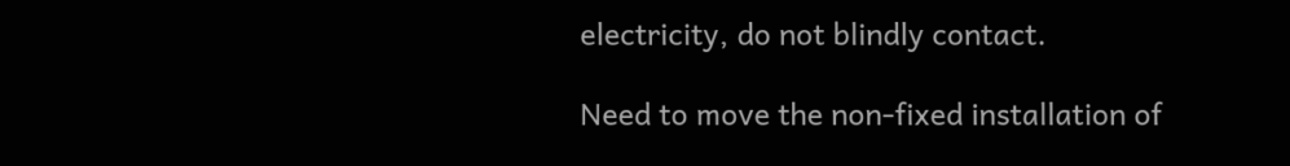electricity, do not blindly contact.

Need to move the non-fixed installation of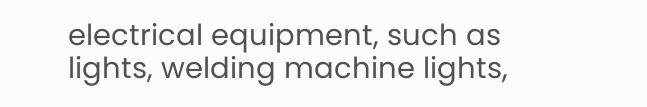electrical equipment, such as lights, welding machine lights,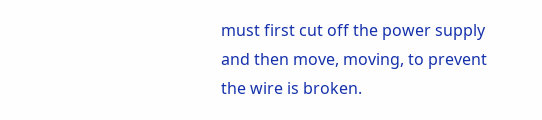must first cut off the power supply and then move, moving, to prevent the wire is broken.